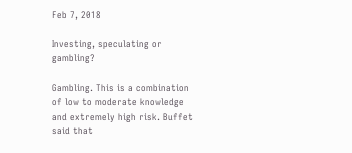Feb 7, 2018

Investing, speculating or gambling?

Gambling. This is a combination of low to moderate knowledge and extremely high risk. Buffet said that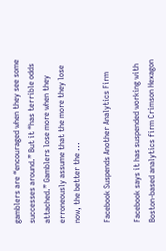gamblers are “encouraged when they see some successes around.” But it “has terrible odds attached.” Gamblers lose more when they erroneously assume that the more they lose now, the better the ...

Facebook Suspends Another Analytics Firm

Facebook says it has suspended working with Boston-based analytics firm Crimson Hexagon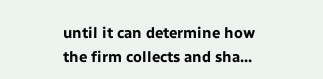until it can determine how the firm collects and sha...